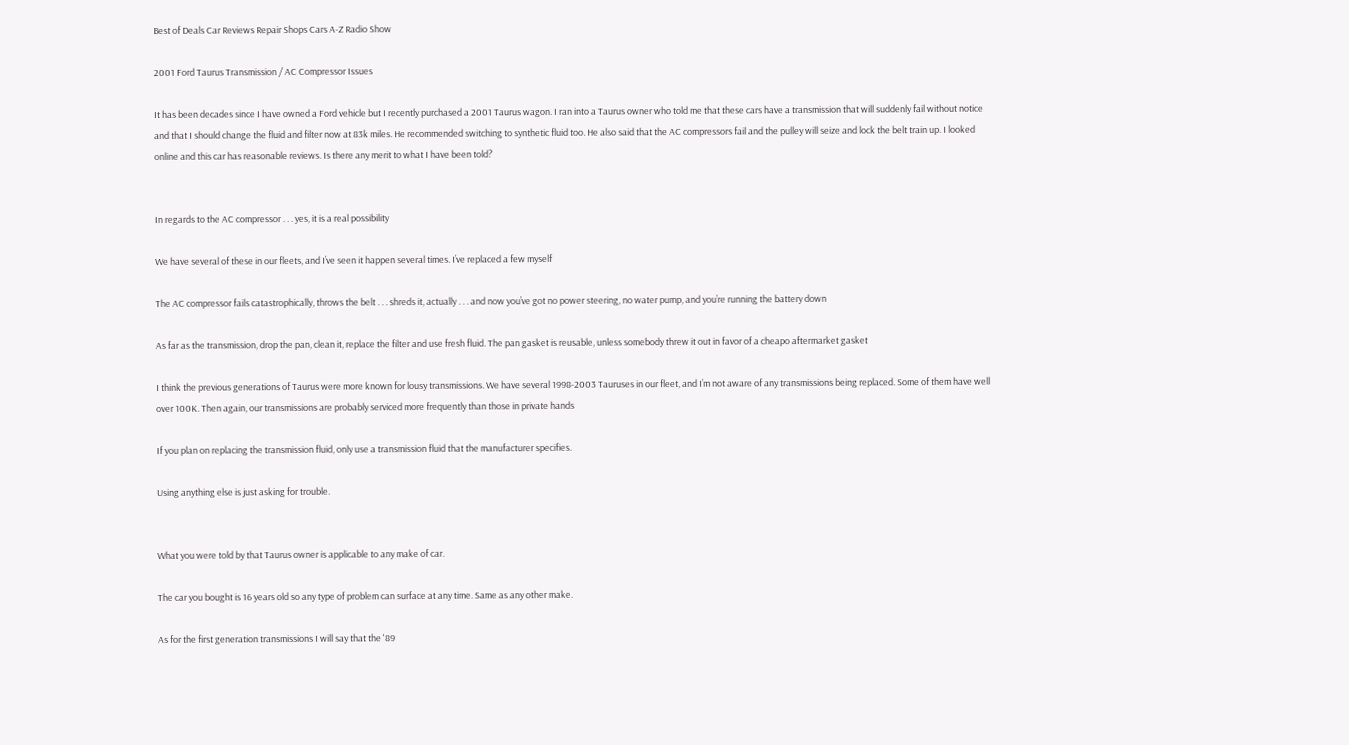Best of Deals Car Reviews Repair Shops Cars A-Z Radio Show

2001 Ford Taurus Transmission / AC Compressor Issues

It has been decades since I have owned a Ford vehicle but I recently purchased a 2001 Taurus wagon. I ran into a Taurus owner who told me that these cars have a transmission that will suddenly fail without notice and that I should change the fluid and filter now at 83k miles. He recommended switching to synthetic fluid too. He also said that the AC compressors fail and the pulley will seize and lock the belt train up. I looked online and this car has reasonable reviews. Is there any merit to what I have been told?


In regards to the AC compressor . . . yes, it is a real possibility

We have several of these in our fleets, and I’ve seen it happen several times. I’ve replaced a few myself

The AC compressor fails catastrophically, throws the belt . . . shreds it, actually . . . and now you’ve got no power steering, no water pump, and you’re running the battery down

As far as the transmission, drop the pan, clean it, replace the filter and use fresh fluid. The pan gasket is reusable, unless somebody threw it out in favor of a cheapo aftermarket gasket

I think the previous generations of Taurus were more known for lousy transmissions. We have several 1998-2003 Tauruses in our fleet, and I’m not aware of any transmissions being replaced. Some of them have well over 100K. Then again, our transmissions are probably serviced more frequently than those in private hands

If you plan on replacing the transmission fluid, only use a transmission fluid that the manufacturer specifies.

Using anything else is just asking for trouble.


What you were told by that Taurus owner is applicable to any make of car.

The car you bought is 16 years old so any type of problem can surface at any time. Same as any other make.

As for the first generation transmissions I will say that the '89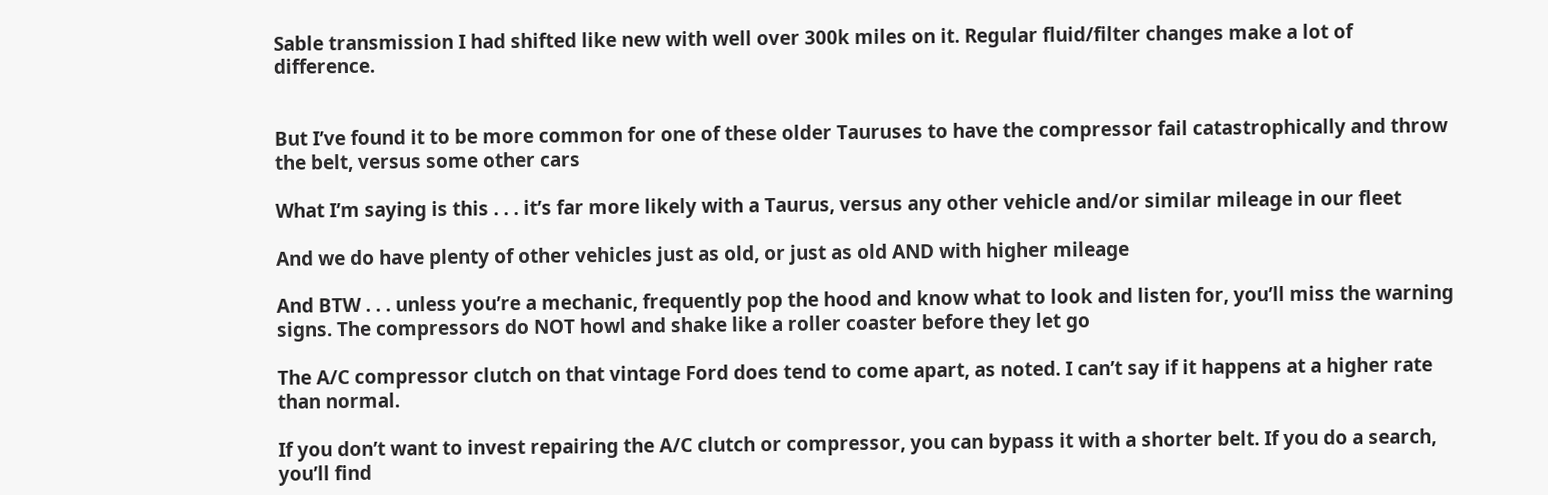Sable transmission I had shifted like new with well over 300k miles on it. Regular fluid/filter changes make a lot of difference.


But I’ve found it to be more common for one of these older Tauruses to have the compressor fail catastrophically and throw the belt, versus some other cars

What I’m saying is this . . . it’s far more likely with a Taurus, versus any other vehicle and/or similar mileage in our fleet

And we do have plenty of other vehicles just as old, or just as old AND with higher mileage

And BTW . . . unless you’re a mechanic, frequently pop the hood and know what to look and listen for, you’ll miss the warning signs. The compressors do NOT howl and shake like a roller coaster before they let go

The A/C compressor clutch on that vintage Ford does tend to come apart, as noted. I can’t say if it happens at a higher rate than normal.

If you don’t want to invest repairing the A/C clutch or compressor, you can bypass it with a shorter belt. If you do a search, you’ll find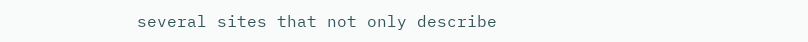several sites that not only describe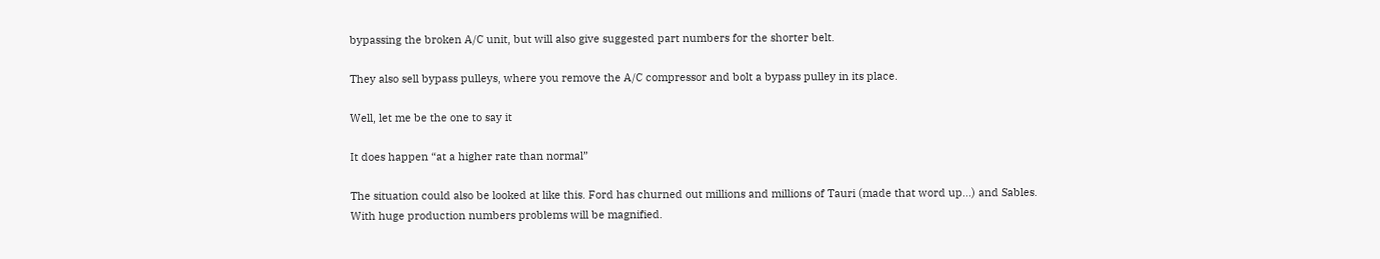bypassing the broken A/C unit, but will also give suggested part numbers for the shorter belt.

They also sell bypass pulleys, where you remove the A/C compressor and bolt a bypass pulley in its place.

Well, let me be the one to say it

It does happen “at a higher rate than normal”

The situation could also be looked at like this. Ford has churned out millions and millions of Tauri (made that word up…) and Sables.
With huge production numbers problems will be magnified.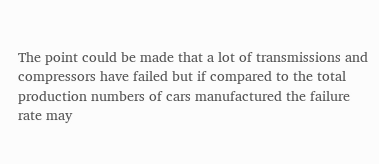The point could be made that a lot of transmissions and compressors have failed but if compared to the total production numbers of cars manufactured the failure rate may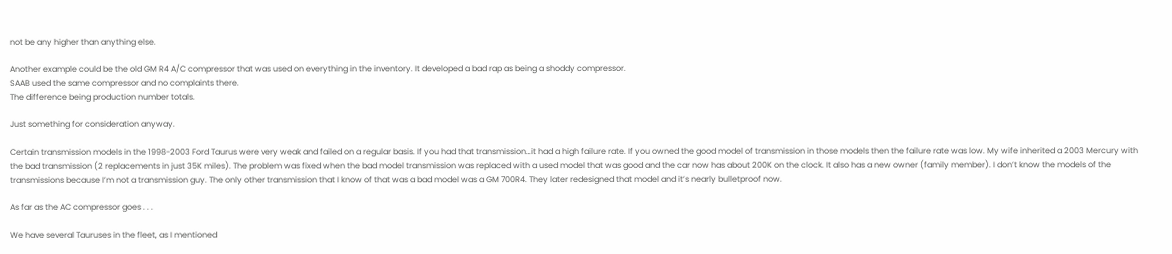not be any higher than anything else.

Another example could be the old GM R4 A/C compressor that was used on everything in the inventory. It developed a bad rap as being a shoddy compressor.
SAAB used the same compressor and no complaints there.
The difference being production number totals.

Just something for consideration anyway.

Certain transmission models in the 1998-2003 Ford Taurus were very weak and failed on a regular basis. If you had that transmission…it had a high failure rate. If you owned the good model of transmission in those models then the failure rate was low. My wife inherited a 2003 Mercury with the bad transmission (2 replacements in just 35K miles). The problem was fixed when the bad model transmission was replaced with a used model that was good and the car now has about 200K on the clock. It also has a new owner (family member). I don’t know the models of the transmissions because I’m not a transmission guy. The only other transmission that I know of that was a bad model was a GM 700R4. They later redesigned that model and it’s nearly bulletproof now.

As far as the AC compressor goes . . .

We have several Tauruses in the fleet, as I mentioned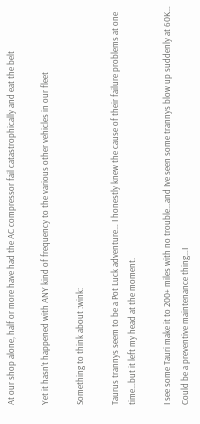At our shop alone, half or more have had the AC compressor fail catastrophically and eat the belt

Yet it hasn’t happened with ANY kind of frequency to the various other vehicles in our fleet

Something to think about :wink:

Taurus trannys seem to be a Pot Luck adventure… I honestly knew the cause of their failure problems at one time…but it left my head at the moment.

I see some Tauri make it to 200+ miles with no trouble…and Ive seen some trannys blow up suddenly at 60K… Could be a preventive maintenance thing…I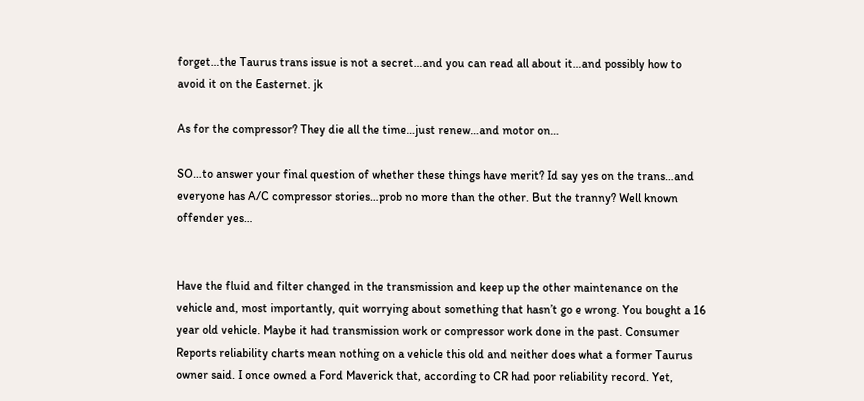forget…the Taurus trans issue is not a secret…and you can read all about it…and possibly how to avoid it on the Easternet. jk

As for the compressor? They die all the time…just renew…and motor on…

SO…to answer your final question of whether these things have merit? Id say yes on the trans…and everyone has A/C compressor stories…prob no more than the other. But the tranny? Well known offender yes…


Have the fluid and filter changed in the transmission and keep up the other maintenance on the vehicle and, most importantly, quit worrying about something that hasn’t go e wrong. You bought a 16 year old vehicle. Maybe it had transmission work or compressor work done in the past. Consumer Reports reliability charts mean nothing on a vehicle this old and neither does what a former Taurus owner said. I once owned a Ford Maverick that, according to CR had poor reliability record. Yet,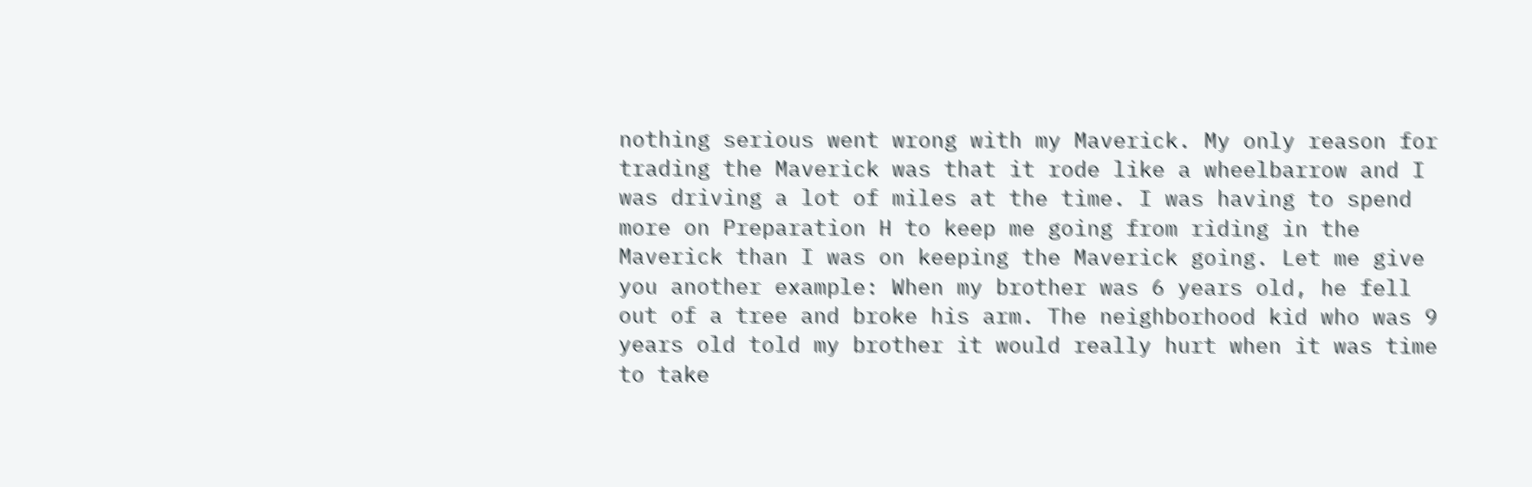nothing serious went wrong with my Maverick. My only reason for trading the Maverick was that it rode like a wheelbarrow and I was driving a lot of miles at the time. I was having to spend more on Preparation H to keep me going from riding in the Maverick than I was on keeping the Maverick going. Let me give you another example: When my brother was 6 years old, he fell out of a tree and broke his arm. The neighborhood kid who was 9 years old told my brother it would really hurt when it was time to take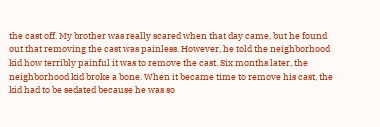the cast off. My brother was really scared when that day came, but he found out that removing the cast was painless. However, he told the neighborhood kid how terribly painful it was to remove the cast. Six months later, the neighborhood kid broke a bone. When it became time to remove his cast, the kid had to be sedated because he was so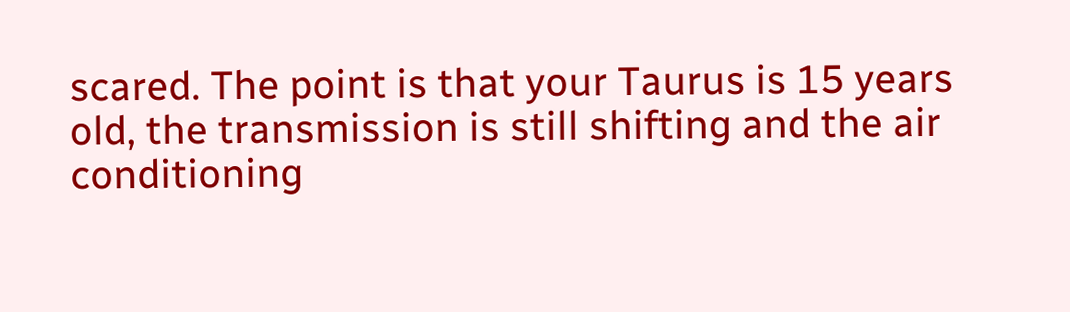scared. The point is that your Taurus is 15 years old, the transmission is still shifting and the air conditioning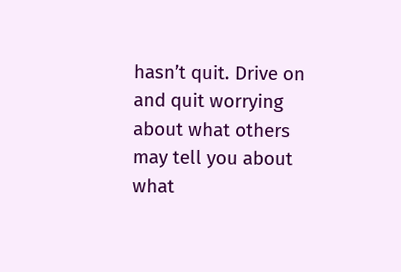hasn’t quit. Drive on and quit worrying about what others may tell you about what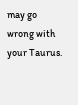may go wrong with your Taurus.